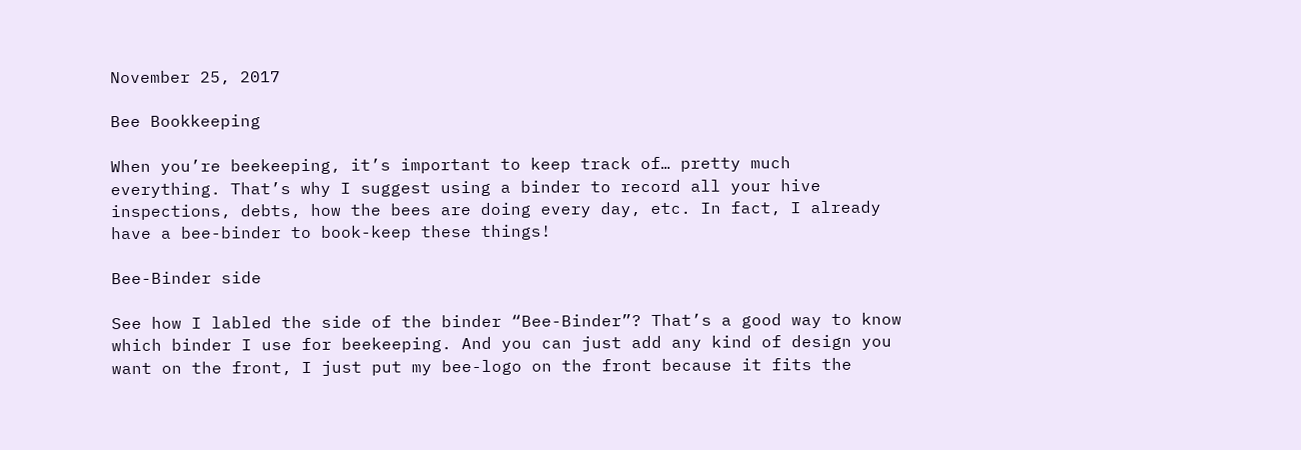November 25, 2017

Bee Bookkeeping

When you’re beekeeping, it’s important to keep track of… pretty much everything. That’s why I suggest using a binder to record all your hive inspections, debts, how the bees are doing every day, etc. In fact, I already have a bee-binder to book-keep these things!

Bee-Binder side

See how I labled the side of the binder “Bee-Binder”? That’s a good way to know which binder I use for beekeeping. And you can just add any kind of design you want on the front, I just put my bee-logo on the front because it fits the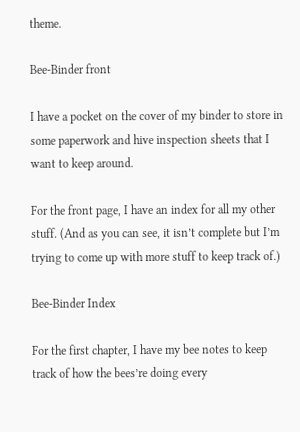theme.

Bee-Binder front

I have a pocket on the cover of my binder to store in some paperwork and hive inspection sheets that I want to keep around.

For the front page, I have an index for all my other stuff. (And as you can see, it isn’t complete but I’m trying to come up with more stuff to keep track of.)

Bee-Binder Index

For the first chapter, I have my bee notes to keep track of how the bees’re doing every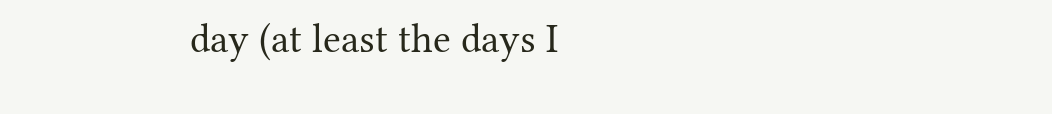day (at least the days I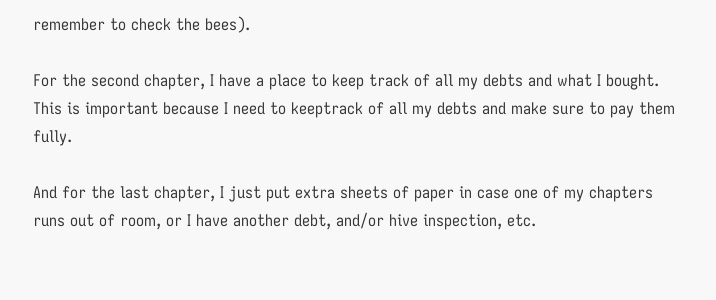remember to check the bees).

For the second chapter, I have a place to keep track of all my debts and what I bought. This is important because I need to keeptrack of all my debts and make sure to pay them fully.

And for the last chapter, I just put extra sheets of paper in case one of my chapters runs out of room, or I have another debt, and/or hive inspection, etc.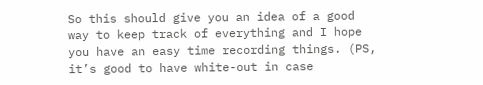So this should give you an idea of a good way to keep track of everything and I hope you have an easy time recording things. (PS, it’s good to have white-out in case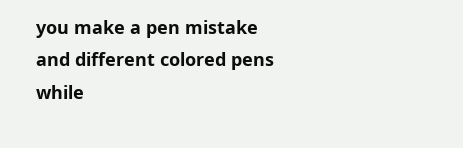you make a pen mistake and different colored pens while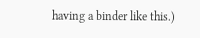having a binder like this.)